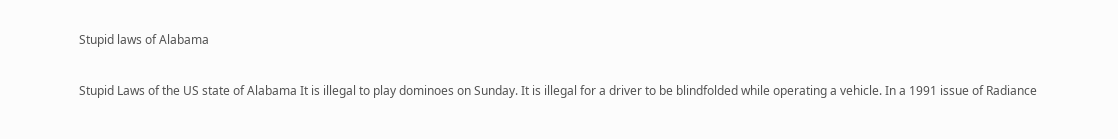Stupid laws of Alabama

Stupid Laws of the US state of Alabama It is illegal to play dominoes on Sunday. It is illegal for a driver to be blindfolded while operating a vehicle. In a 1991 issue of Radiance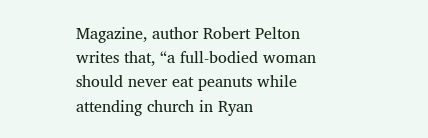Magazine, author Robert Pelton writes that, “a full-bodied woman should never eat peanuts while attending church in Ryan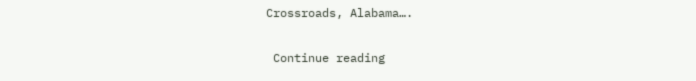Crossroads, Alabama….

 Continue reading